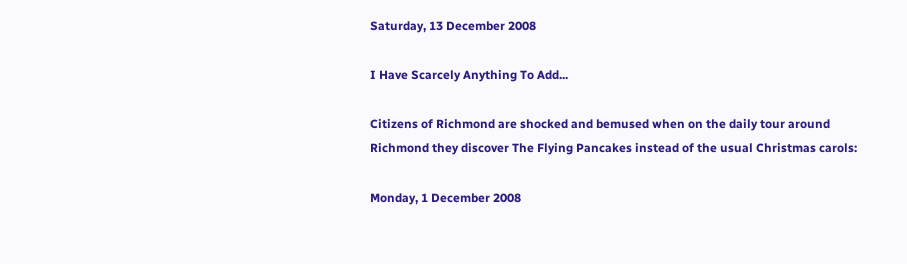Saturday, 13 December 2008

I Have Scarcely Anything To Add...

Citizens of Richmond are shocked and bemused when on the daily tour around Richmond they discover The Flying Pancakes instead of the usual Christmas carols:

Monday, 1 December 2008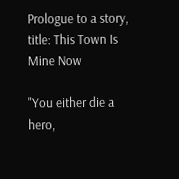Prologue to a story, title: This Town Is Mine Now

"You either die a hero,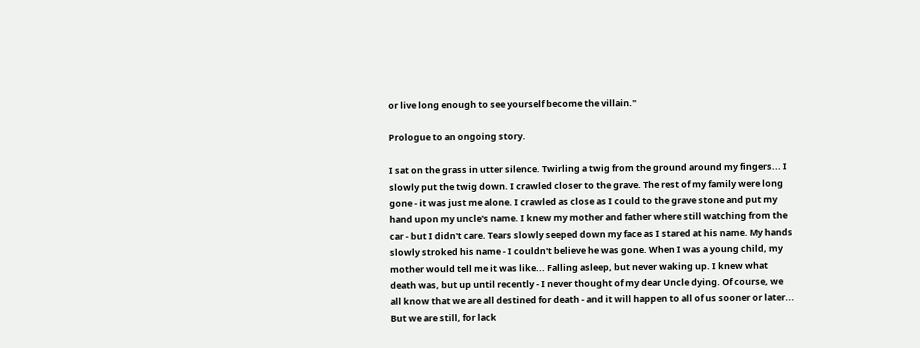or live long enough to see yourself become the villain."

Prologue to an ongoing story.

I sat on the grass in utter silence. Twirling a twig from the ground around my fingers... I slowly put the twig down. I crawled closer to the grave. The rest of my family were long gone - it was just me alone. I crawled as close as I could to the grave stone and put my hand upon my uncle's name. I knew my mother and father where still watching from the car - but I didn't care. Tears slowly seeped down my face as I stared at his name. My hands slowly stroked his name - I couldn't believe he was gone. When I was a young child, my mother would tell me it was like... Falling asleep, but never waking up. I knew what death was, but up until recently - I never thought of my dear Uncle dying. Of course, we all know that we are all destined for death - and it will happen to all of us sooner or later... But we are still, for lack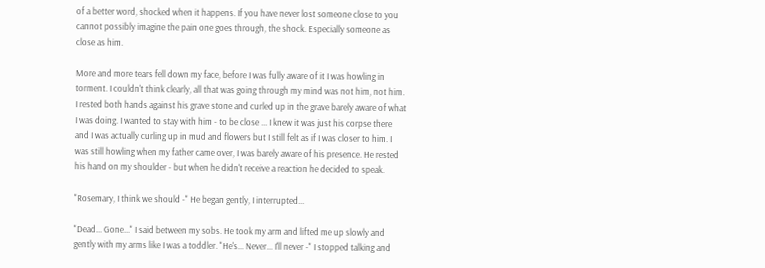of a better word, shocked when it happens. If you have never lost someone close to you cannot possibly imagine the pain one goes through, the shock. Especially someone as close as him.

More and more tears fell down my face, before I was fully aware of it I was howling in torment. I couldn't think clearly, all that was going through my mind was not him, not him. I rested both hands against his grave stone and curled up in the grave barely aware of what I was doing. I wanted to stay with him - to be close ... I knew it was just his corpse there and I was actually curling up in mud and flowers but I still felt as if I was closer to him. I was still howling when my father came over, I was barely aware of his presence. He rested his hand on my shoulder - but when he didn't receive a reaction he decided to speak.

"Rosemary, I think we should -" He began gently, I interrupted...

"Dead... Gone..." I said between my sobs. He took my arm and lifted me up slowly and gently with my arms like I was a toddler. "He's... Never... I'll never -" I stopped talking and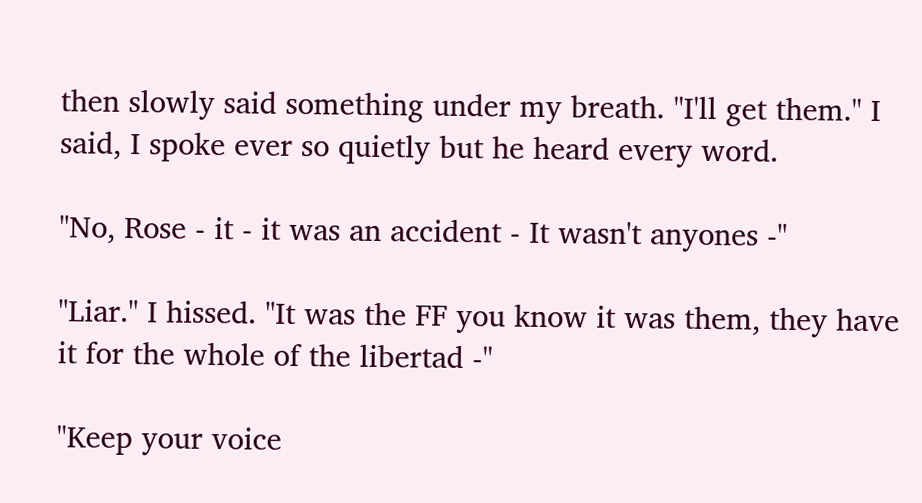then slowly said something under my breath. "I'll get them." I said, I spoke ever so quietly but he heard every word.

"No, Rose - it - it was an accident - It wasn't anyones -"

"Liar." I hissed. "It was the FF you know it was them, they have it for the whole of the libertad -"

"Keep your voice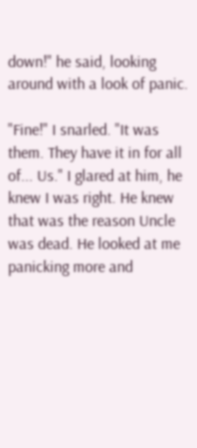down!" he said, looking around with a look of panic.

"Fine!" I snarled. "It was them. They have it in for all of... Us." I glared at him, he knew I was right. He knew that was the reason Uncle was dead. He looked at me panicking more and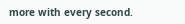more with every second.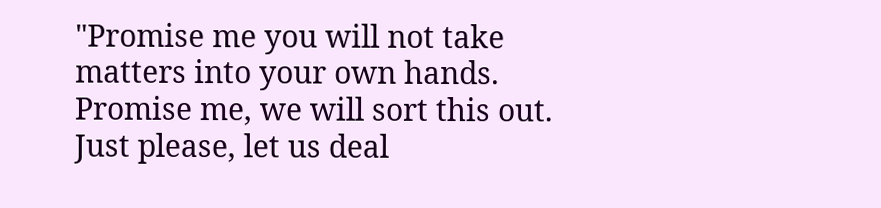"Promise me you will not take matters into your own hands. Promise me, we will sort this out. Just please, let us deal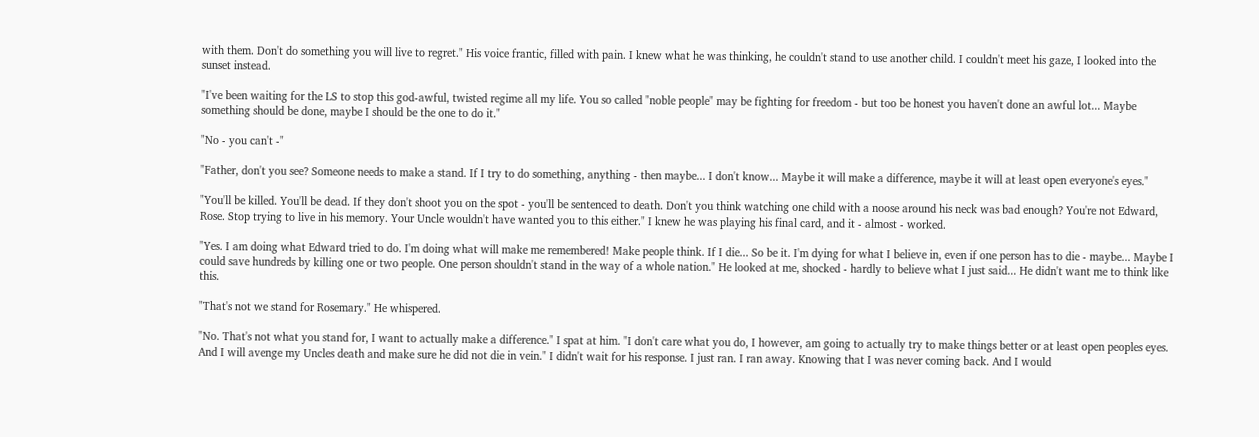with them. Don't do something you will live to regret." His voice frantic, filled with pain. I knew what he was thinking, he couldn't stand to use another child. I couldn't meet his gaze, I looked into the sunset instead.

"I've been waiting for the LS to stop this god-awful, twisted regime all my life. You so called "noble people" may be fighting for freedom - but too be honest you haven't done an awful lot... Maybe something should be done, maybe I should be the one to do it."

"No - you can't -"

"Father, don't you see? Someone needs to make a stand. If I try to do something, anything - then maybe... I don't know... Maybe it will make a difference, maybe it will at least open everyone's eyes."

"You'll be killed. You'll be dead. If they don't shoot you on the spot - you'll be sentenced to death. Don't you think watching one child with a noose around his neck was bad enough? You're not Edward, Rose. Stop trying to live in his memory. Your Uncle wouldn't have wanted you to this either." I knew he was playing his final card, and it - almost - worked.

"Yes. I am doing what Edward tried to do. I'm doing what will make me remembered! Make people think. If I die... So be it. I'm dying for what I believe in, even if one person has to die - maybe... Maybe I could save hundreds by killing one or two people. One person shouldn't stand in the way of a whole nation." He looked at me, shocked - hardly to believe what I just said... He didn't want me to think like this.

"That's not we stand for Rosemary." He whispered.

"No. That's not what you stand for, I want to actually make a difference." I spat at him. "I don't care what you do, I however, am going to actually try to make things better or at least open peoples eyes. And I will avenge my Uncles death and make sure he did not die in vein." I didn't wait for his response. I just ran. I ran away. Knowing that I was never coming back. And I would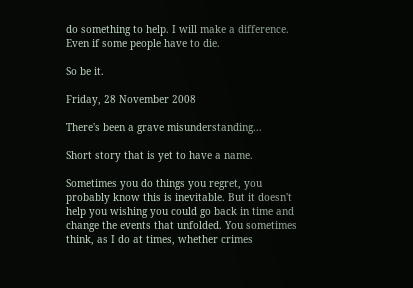do something to help. I will make a difference. Even if some people have to die.

So be it.

Friday, 28 November 2008

There's been a grave misunderstanding...

Short story that is yet to have a name.

Sometimes you do things you regret, you probably know this is inevitable. But it doesn't help you wishing you could go back in time and change the events that unfolded. You sometimes think, as I do at times, whether crimes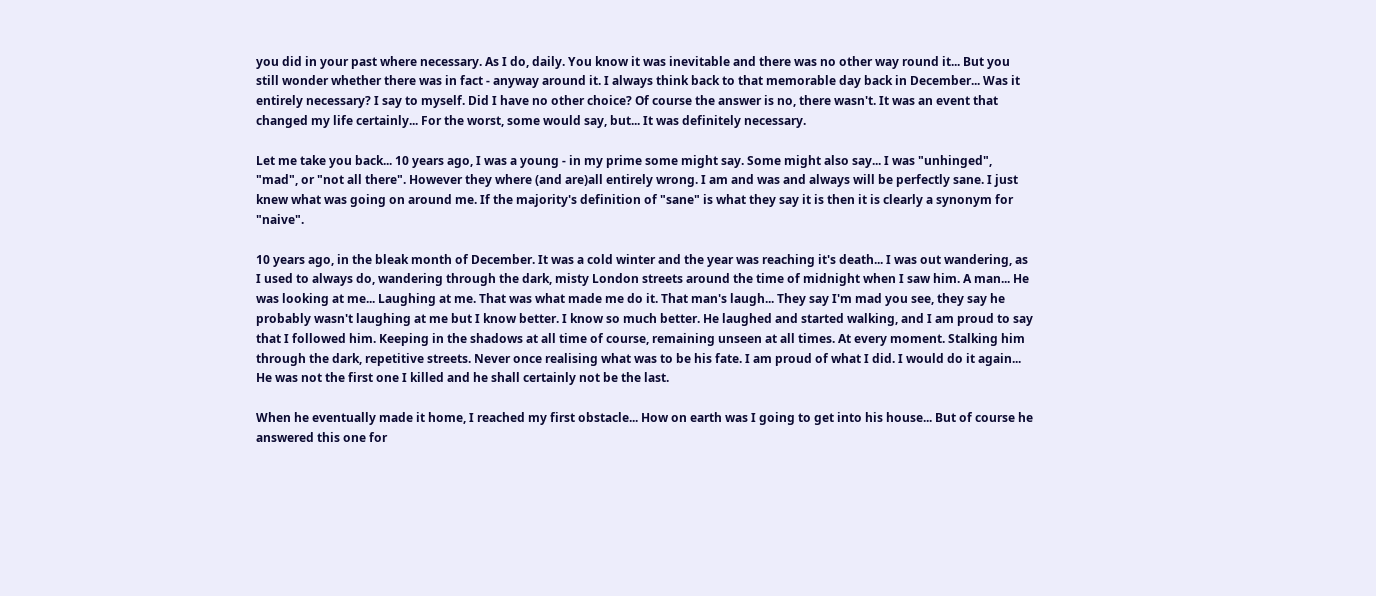you did in your past where necessary. As I do, daily. You know it was inevitable and there was no other way round it... But you still wonder whether there was in fact - anyway around it. I always think back to that memorable day back in December... Was it entirely necessary? I say to myself. Did I have no other choice? Of course the answer is no, there wasn't. It was an event that changed my life certainly... For the worst, some would say, but... It was definitely necessary.

Let me take you back... 10 years ago, I was a young - in my prime some might say. Some might also say... I was "unhinged", "mad", or "not all there". However they where (and are)all entirely wrong. I am and was and always will be perfectly sane. I just knew what was going on around me. If the majority's definition of "sane" is what they say it is then it is clearly a synonym for "naive".

10 years ago, in the bleak month of December. It was a cold winter and the year was reaching it's death... I was out wandering, as I used to always do, wandering through the dark, misty London streets around the time of midnight when I saw him. A man... He was looking at me... Laughing at me. That was what made me do it. That man's laugh... They say I'm mad you see, they say he probably wasn't laughing at me but I know better. I know so much better. He laughed and started walking, and I am proud to say that I followed him. Keeping in the shadows at all time of course, remaining unseen at all times. At every moment. Stalking him through the dark, repetitive streets. Never once realising what was to be his fate. I am proud of what I did. I would do it again... He was not the first one I killed and he shall certainly not be the last.

When he eventually made it home, I reached my first obstacle... How on earth was I going to get into his house... But of course he answered this one for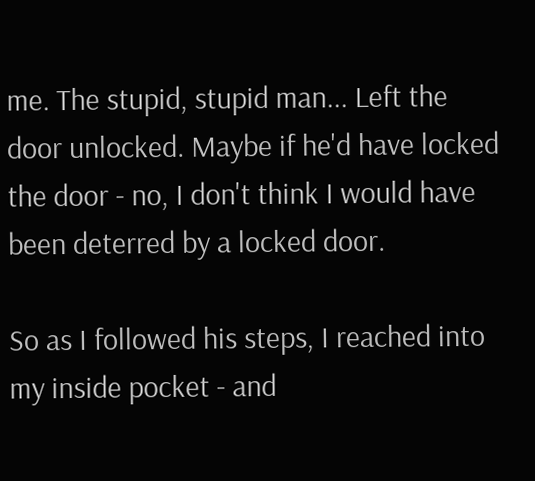me. The stupid, stupid man... Left the door unlocked. Maybe if he'd have locked the door - no, I don't think I would have been deterred by a locked door.

So as I followed his steps, I reached into my inside pocket - and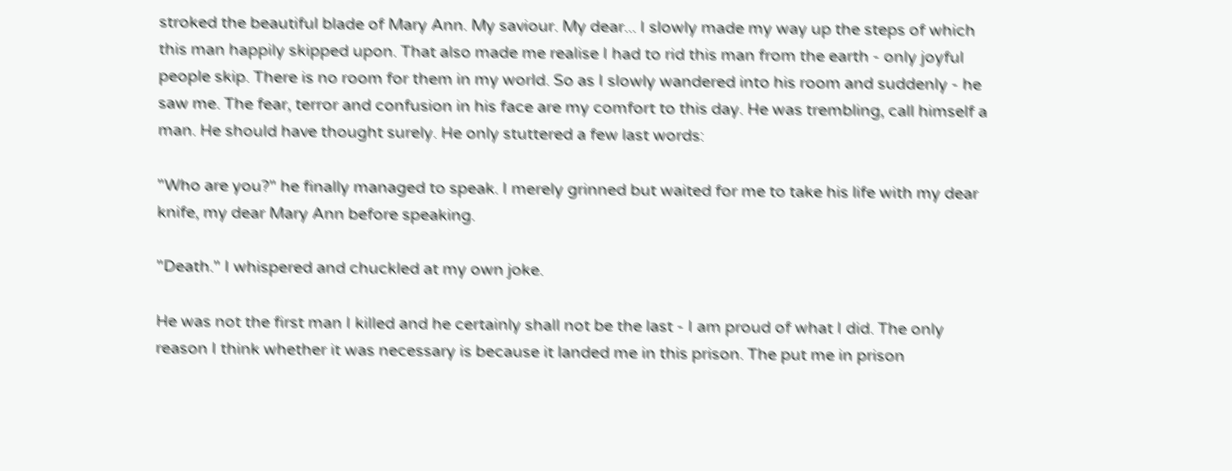stroked the beautiful blade of Mary Ann. My saviour. My dear... I slowly made my way up the steps of which this man happily skipped upon. That also made me realise I had to rid this man from the earth - only joyful people skip. There is no room for them in my world. So as I slowly wandered into his room and suddenly - he saw me. The fear, terror and confusion in his face are my comfort to this day. He was trembling, call himself a man. He should have thought surely. He only stuttered a few last words:

"Who are you?" he finally managed to speak. I merely grinned but waited for me to take his life with my dear knife, my dear Mary Ann before speaking.

"Death." I whispered and chuckled at my own joke.

He was not the first man I killed and he certainly shall not be the last - I am proud of what I did. The only reason I think whether it was necessary is because it landed me in this prison. The put me in prison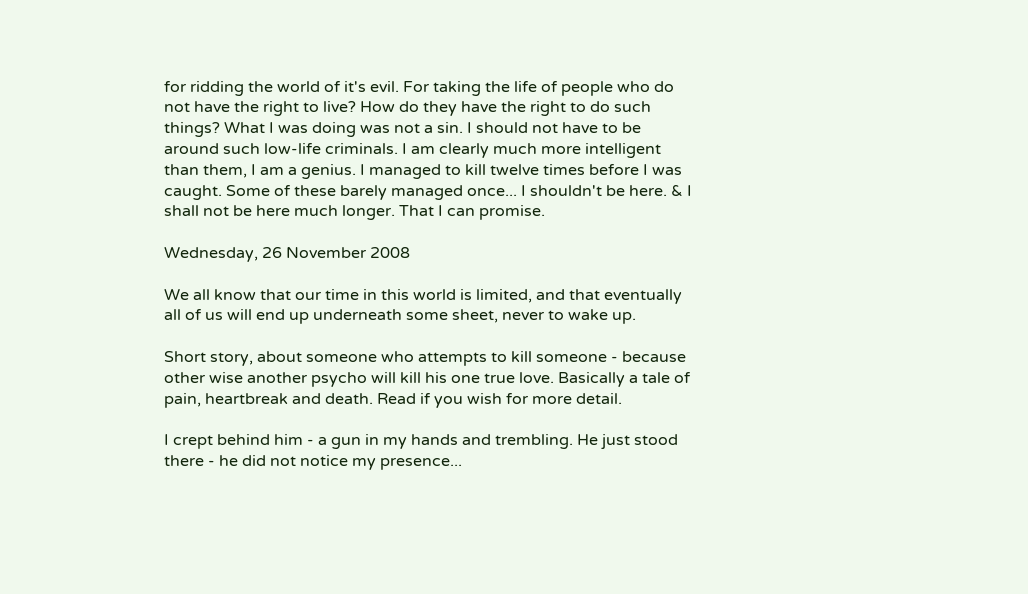for ridding the world of it's evil. For taking the life of people who do not have the right to live? How do they have the right to do such things? What I was doing was not a sin. I should not have to be around such low-life criminals. I am clearly much more intelligent than them, I am a genius. I managed to kill twelve times before I was caught. Some of these barely managed once... I shouldn't be here. & I shall not be here much longer. That I can promise.

Wednesday, 26 November 2008

We all know that our time in this world is limited, and that eventually all of us will end up underneath some sheet, never to wake up.

Short story, about someone who attempts to kill someone - because other wise another psycho will kill his one true love. Basically a tale of pain, heartbreak and death. Read if you wish for more detail.

I crept behind him - a gun in my hands and trembling. He just stood there - he did not notice my presence...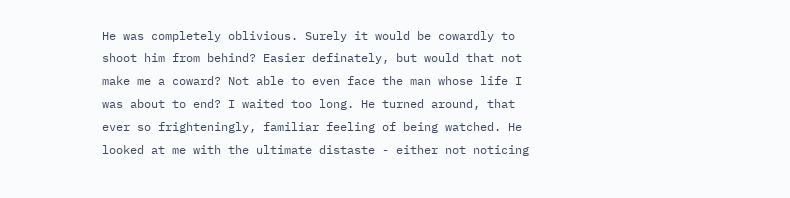He was completely oblivious. Surely it would be cowardly to shoot him from behind? Easier definately, but would that not make me a coward? Not able to even face the man whose life I was about to end? I waited too long. He turned around, that ever so frighteningly, familiar feeling of being watched. He looked at me with the ultimate distaste - either not noticing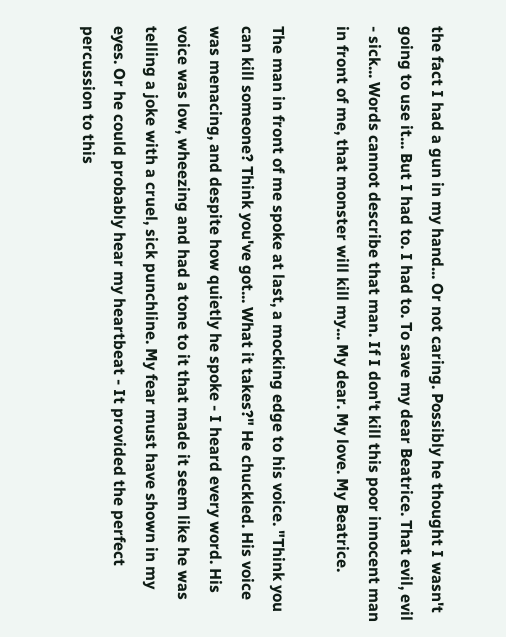the fact I had a gun in my hand... Or not caring. Possibly he thought I wasn't going to use it... But I had to. I had to. To save my dear Beatrice. That evil, evil - sick... Words cannot describe that man. If I don't kill this poor innocent man in front of me, that monster will kill my... My dear. My love. My Beatrice.

The man in front of me spoke at last, a mocking edge to his voice. "Think you can kill someone? Think you've got... What it takes?" He chuckled. His voice was menacing, and despite how quietly he spoke - I heard every word. His voice was low, wheezing and had a tone to it that made it seem like he was telling a joke with a cruel, sick punchline. My fear must have shown in my eyes. Or he could probably hear my heartbeat - It provided the perfect percussion to this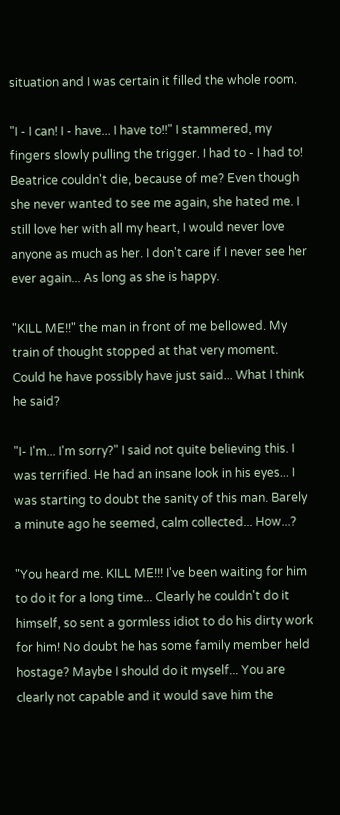situation and I was certain it filled the whole room.

"I - I can! I - have... I have to!!" I stammered, my fingers slowly pulling the trigger. I had to - I had to! Beatrice couldn't die, because of me? Even though she never wanted to see me again, she hated me. I still love her with all my heart, I would never love anyone as much as her. I don't care if I never see her ever again... As long as she is happy.

"KILL ME!!" the man in front of me bellowed. My train of thought stopped at that very moment. Could he have possibly have just said... What I think he said?

"I- I'm... I'm sorry?" I said not quite believing this. I was terrified. He had an insane look in his eyes... I was starting to doubt the sanity of this man. Barely a minute ago he seemed, calm collected... How...?

"You heard me. KILL ME!!! I've been waiting for him to do it for a long time... Clearly he couldn't do it himself, so sent a gormless idiot to do his dirty work for him! No doubt he has some family member held hostage? Maybe I should do it myself... You are clearly not capable and it would save him the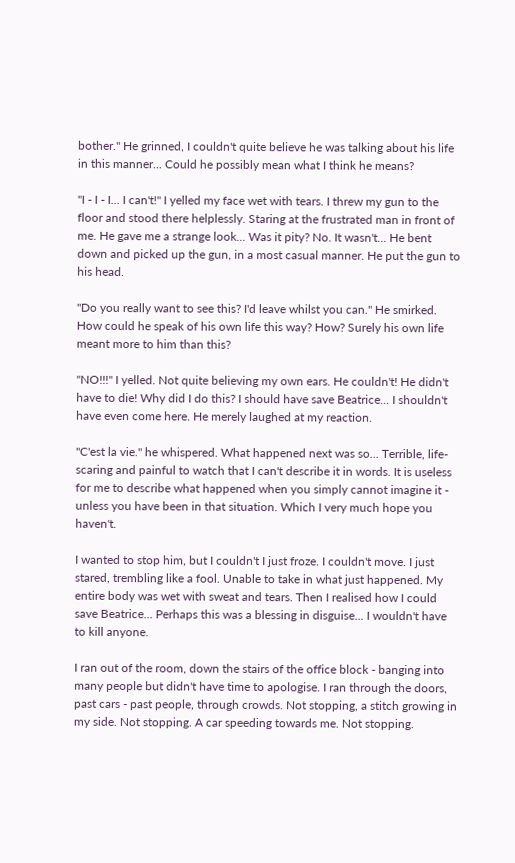bother." He grinned, I couldn't quite believe he was talking about his life in this manner... Could he possibly mean what I think he means?

"I - I - I... I can't!" I yelled my face wet with tears. I threw my gun to the floor and stood there helplessly. Staring at the frustrated man in front of me. He gave me a strange look... Was it pity? No. It wasn't... He bent down and picked up the gun, in a most casual manner. He put the gun to his head.

"Do you really want to see this? I'd leave whilst you can." He smirked. How could he speak of his own life this way? How? Surely his own life meant more to him than this?

"NO!!!" I yelled. Not quite believing my own ears. He couldn't! He didn't have to die! Why did I do this? I should have save Beatrice... I shouldn't have even come here. He merely laughed at my reaction.

"C'est la vie." he whispered. What happened next was so... Terrible, life-scaring and painful to watch that I can't describe it in words. It is useless for me to describe what happened when you simply cannot imagine it - unless you have been in that situation. Which I very much hope you haven't.

I wanted to stop him, but I couldn't I just froze. I couldn't move. I just stared, trembling like a fool. Unable to take in what just happened. My entire body was wet with sweat and tears. Then I realised how I could save Beatrice... Perhaps this was a blessing in disguise... I wouldn't have to kill anyone.

I ran out of the room, down the stairs of the office block - banging into many people but didn't have time to apologise. I ran through the doors, past cars - past people, through crowds. Not stopping, a stitch growing in my side. Not stopping. A car speeding towards me. Not stopping.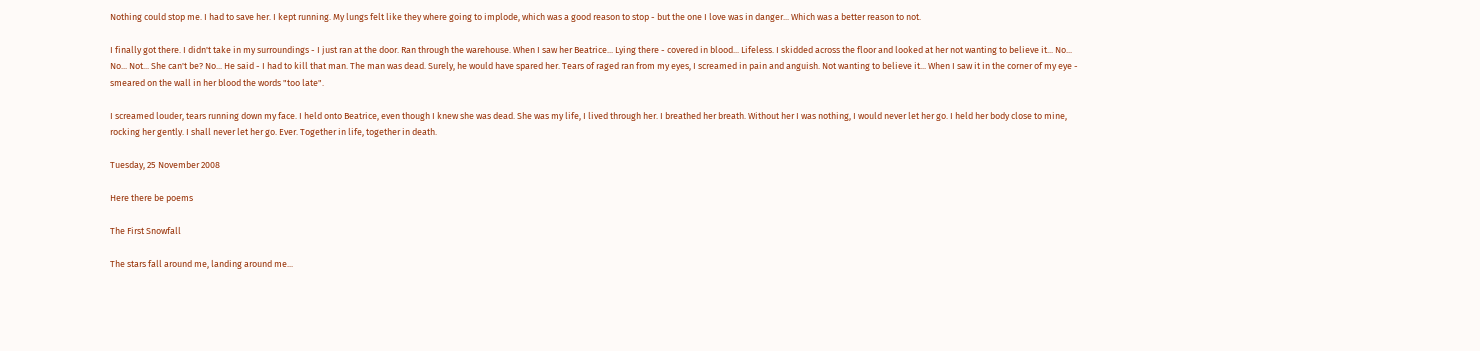Nothing could stop me. I had to save her. I kept running. My lungs felt like they where going to implode, which was a good reason to stop - but the one I love was in danger... Which was a better reason to not.

I finally got there. I didn't take in my surroundings - I just ran at the door. Ran through the warehouse. When I saw her Beatrice... Lying there - covered in blood... Lifeless. I skidded across the floor and looked at her not wanting to believe it... No... No... Not... She can't be? No... He said - I had to kill that man. The man was dead. Surely, he would have spared her. Tears of raged ran from my eyes, I screamed in pain and anguish. Not wanting to believe it... When I saw it in the corner of my eye - smeared on the wall in her blood the words "too late".

I screamed louder, tears running down my face. I held onto Beatrice, even though I knew she was dead. She was my life, I lived through her. I breathed her breath. Without her I was nothing, I would never let her go. I held her body close to mine, rocking her gently. I shall never let her go. Ever. Together in life, together in death.

Tuesday, 25 November 2008

Here there be poems

The First Snowfall

The stars fall around me, landing around me...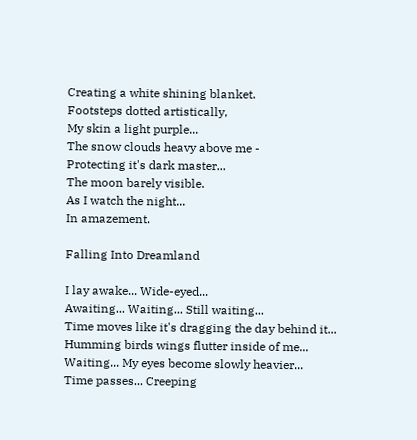Creating a white shining blanket.
Footsteps dotted artistically,
My skin a light purple...
The snow clouds heavy above me -
Protecting it's dark master...
The moon barely visible.
As I watch the night...
In amazement.

Falling Into Dreamland

I lay awake... Wide-eyed...
Awaiting... Waiting... Still waiting...
Time moves like it's dragging the day behind it...
Humming birds wings flutter inside of me...
Waiting... My eyes become slowly heavier...
Time passes... Creeping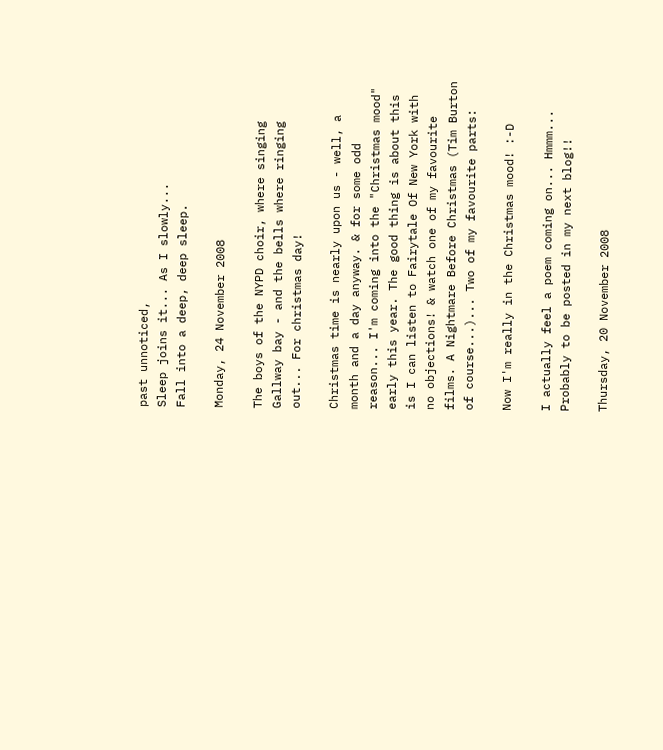past unnoticed,
Sleep joins it... As I slowly...
Fall into a deep, deep sleep.

Monday, 24 November 2008

The boys of the NYPD choir, where singing Gallway bay - and the bells where ringing out... For christmas day!

Christmas time is nearly upon us - well, a month and a day anyway. & for some odd reason... I'm coming into the "Christmas mood" early this year. The good thing is about this is I can listen to Fairytale Of New York with no objections! & watch one of my favourite films. A Nightmare Before Christmas (Tim Burton of course...)... Two of my favourite parts:

Now I'm really in the Christmas mood! :-D

I actually feel a poem coming on... Hmmm...
Probably to be posted in my next blog!!

Thursday, 20 November 2008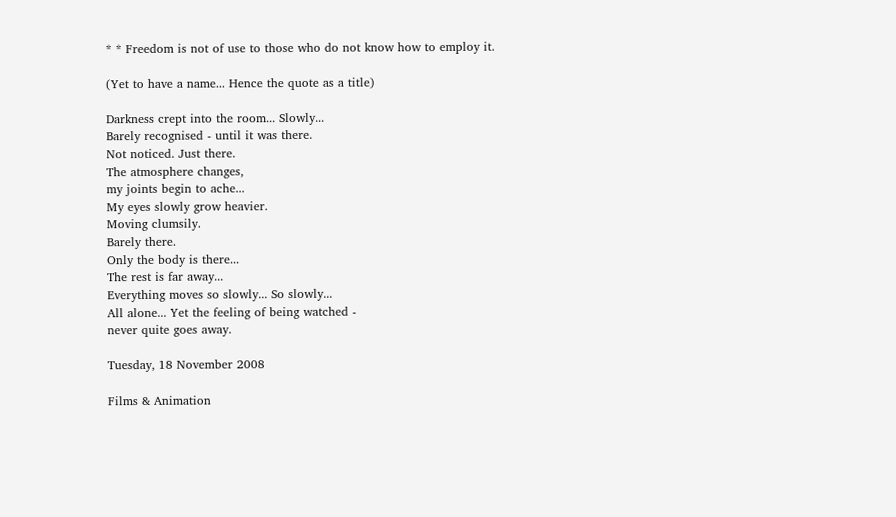* * Freedom is not of use to those who do not know how to employ it.

(Yet to have a name... Hence the quote as a title)

Darkness crept into the room... Slowly...
Barely recognised - until it was there.
Not noticed. Just there.
The atmosphere changes,
my joints begin to ache...
My eyes slowly grow heavier.
Moving clumsily.
Barely there.
Only the body is there...
The rest is far away...
Everything moves so slowly... So slowly...
All alone... Yet the feeling of being watched -
never quite goes away.

Tuesday, 18 November 2008

Films & Animation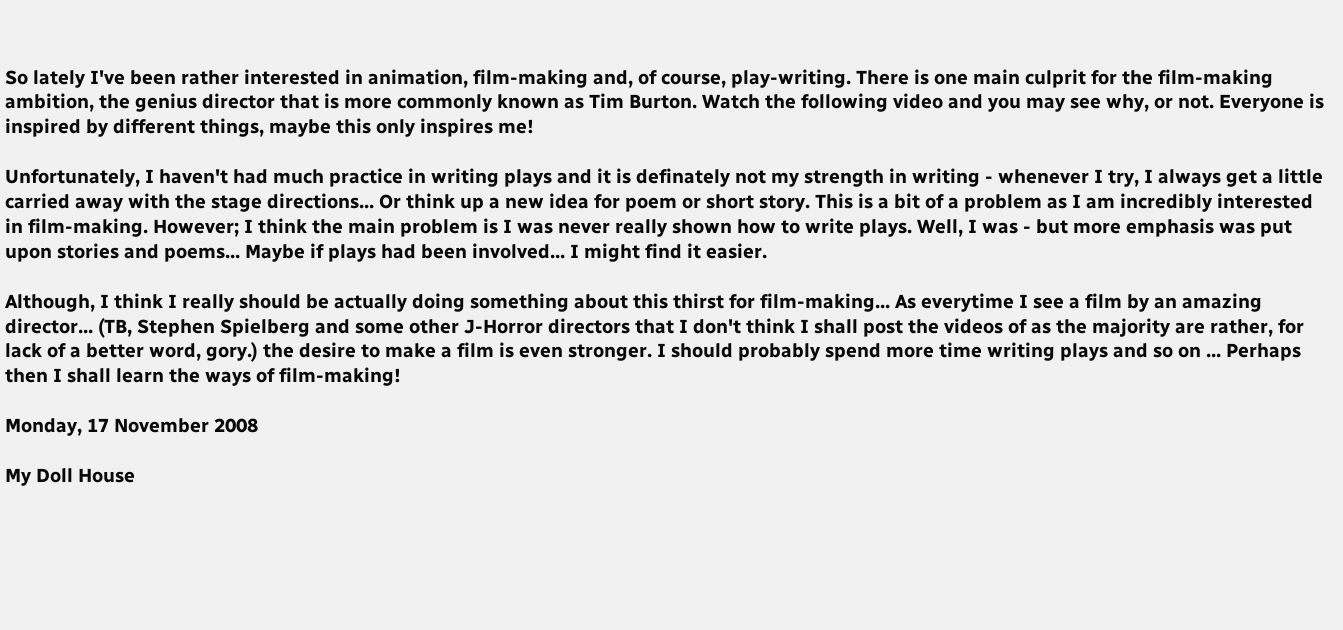So lately I've been rather interested in animation, film-making and, of course, play-writing. There is one main culprit for the film-making ambition, the genius director that is more commonly known as Tim Burton. Watch the following video and you may see why, or not. Everyone is inspired by different things, maybe this only inspires me!

Unfortunately, I haven't had much practice in writing plays and it is definately not my strength in writing - whenever I try, I always get a little carried away with the stage directions... Or think up a new idea for poem or short story. This is a bit of a problem as I am incredibly interested in film-making. However; I think the main problem is I was never really shown how to write plays. Well, I was - but more emphasis was put upon stories and poems... Maybe if plays had been involved... I might find it easier.

Although, I think I really should be actually doing something about this thirst for film-making... As everytime I see a film by an amazing director... (TB, Stephen Spielberg and some other J-Horror directors that I don't think I shall post the videos of as the majority are rather, for lack of a better word, gory.) the desire to make a film is even stronger. I should probably spend more time writing plays and so on ... Perhaps then I shall learn the ways of film-making!

Monday, 17 November 2008

My Doll House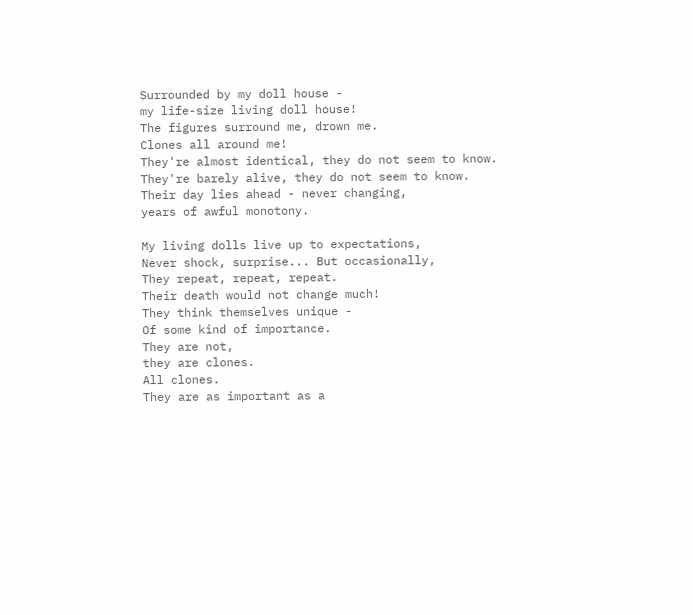Surrounded by my doll house -
my life-size living doll house!
The figures surround me, drown me.
Clones all around me!
They're almost identical, they do not seem to know.
They're barely alive, they do not seem to know.
Their day lies ahead - never changing,
years of awful monotony.

My living dolls live up to expectations,
Never shock, surprise... But occasionally,
They repeat, repeat, repeat.
Their death would not change much!
They think themselves unique -
Of some kind of importance.
They are not,
they are clones.
All clones.
They are as important as a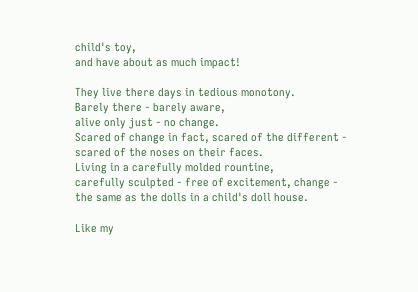child's toy,
and have about as much impact!

They live there days in tedious monotony.
Barely there - barely aware,
alive only just - no change.
Scared of change in fact, scared of the different -
scared of the noses on their faces.
Living in a carefully molded rountine,
carefully sculpted - free of excitement, change -
the same as the dolls in a child's doll house.

Like my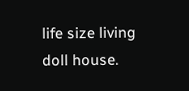life size living doll house.